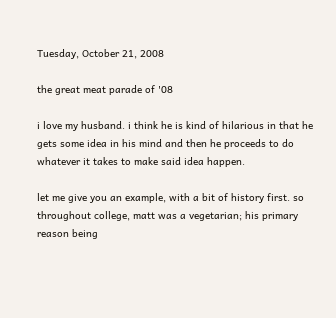Tuesday, October 21, 2008

the great meat parade of '08

i love my husband. i think he is kind of hilarious in that he gets some idea in his mind and then he proceeds to do whatever it takes to make said idea happen.

let me give you an example, with a bit of history first. so throughout college, matt was a vegetarian; his primary reason being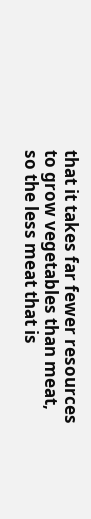that it takes far fewer resources to grow vegetables than meat, so the less meat that is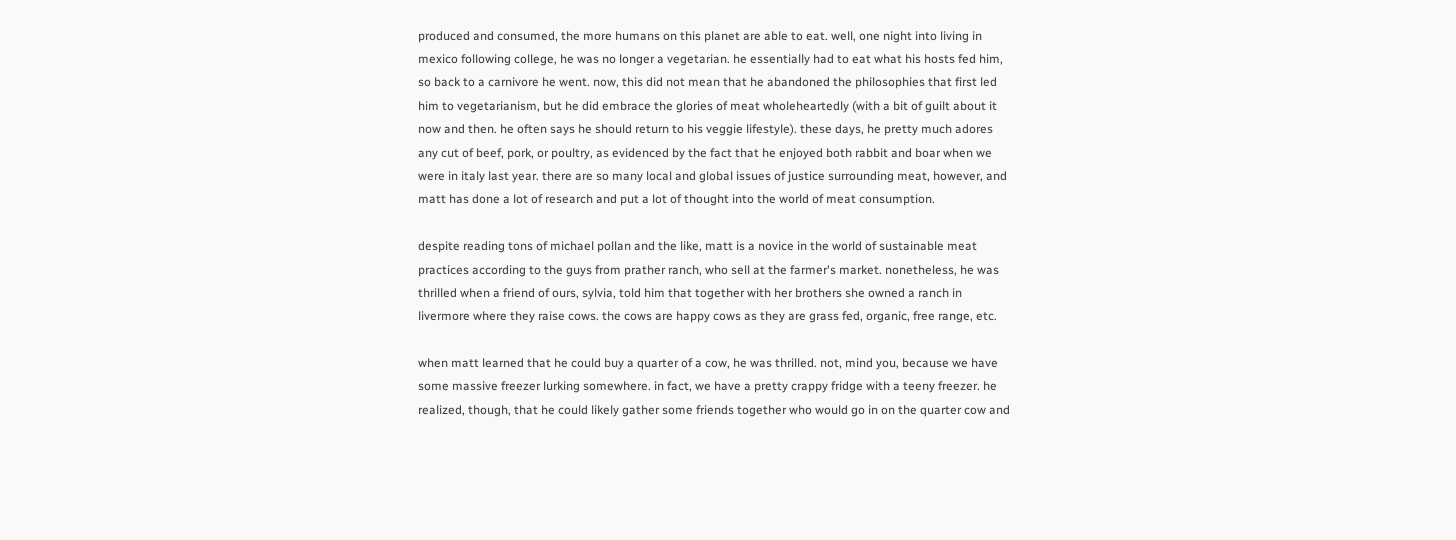produced and consumed, the more humans on this planet are able to eat. well, one night into living in mexico following college, he was no longer a vegetarian. he essentially had to eat what his hosts fed him, so back to a carnivore he went. now, this did not mean that he abandoned the philosophies that first led him to vegetarianism, but he did embrace the glories of meat wholeheartedly (with a bit of guilt about it now and then. he often says he should return to his veggie lifestyle). these days, he pretty much adores any cut of beef, pork, or poultry, as evidenced by the fact that he enjoyed both rabbit and boar when we were in italy last year. there are so many local and global issues of justice surrounding meat, however, and matt has done a lot of research and put a lot of thought into the world of meat consumption.

despite reading tons of michael pollan and the like, matt is a novice in the world of sustainable meat practices according to the guys from prather ranch, who sell at the farmer's market. nonetheless, he was thrilled when a friend of ours, sylvia, told him that together with her brothers she owned a ranch in livermore where they raise cows. the cows are happy cows as they are grass fed, organic, free range, etc.

when matt learned that he could buy a quarter of a cow, he was thrilled. not, mind you, because we have some massive freezer lurking somewhere. in fact, we have a pretty crappy fridge with a teeny freezer. he realized, though, that he could likely gather some friends together who would go in on the quarter cow and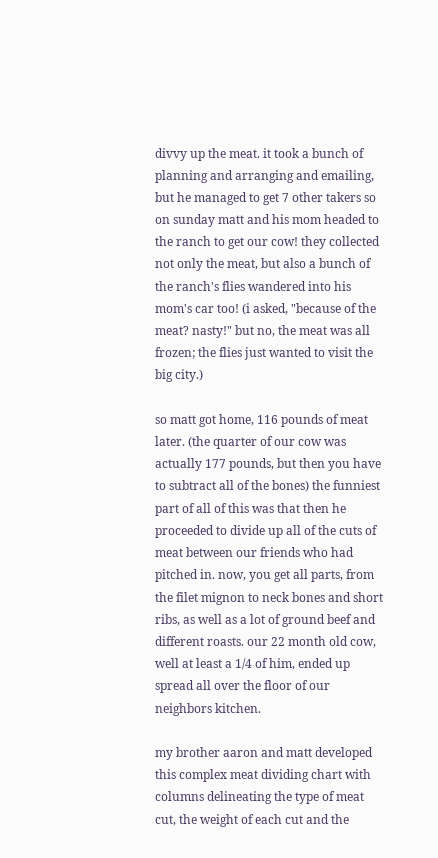divvy up the meat. it took a bunch of planning and arranging and emailing, but he managed to get 7 other takers so on sunday matt and his mom headed to the ranch to get our cow! they collected not only the meat, but also a bunch of the ranch's flies wandered into his mom's car too! (i asked, "because of the meat? nasty!" but no, the meat was all frozen; the flies just wanted to visit the big city.)

so matt got home, 116 pounds of meat later. (the quarter of our cow was actually 177 pounds, but then you have to subtract all of the bones) the funniest part of all of this was that then he proceeded to divide up all of the cuts of meat between our friends who had pitched in. now, you get all parts, from the filet mignon to neck bones and short ribs, as well as a lot of ground beef and different roasts. our 22 month old cow, well at least a 1/4 of him, ended up spread all over the floor of our neighbors kitchen.

my brother aaron and matt developed this complex meat dividing chart with columns delineating the type of meat cut, the weight of each cut and the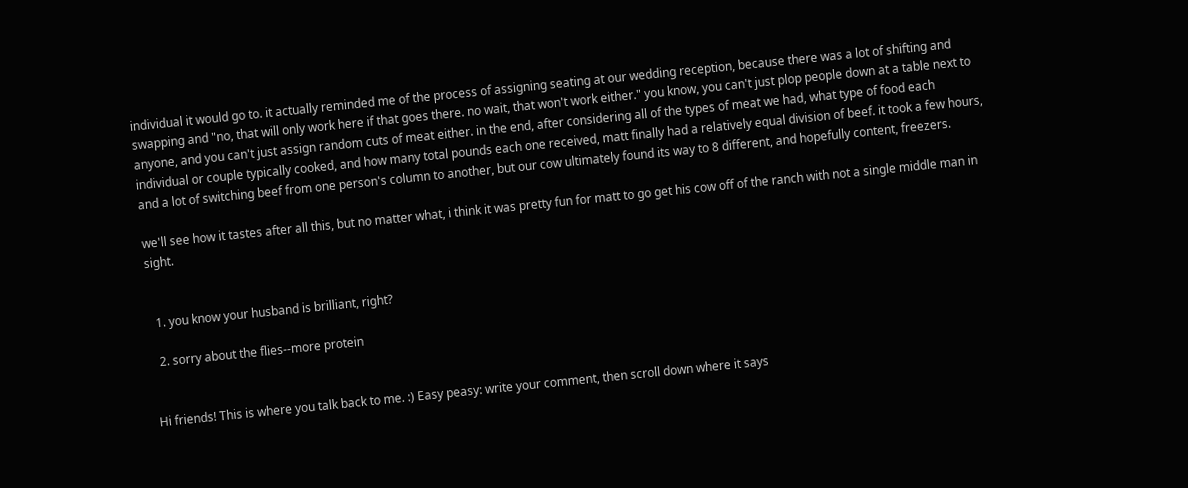individual it would go to. it actually reminded me of the process of assigning seating at our wedding reception, because there was a lot of shifting and swapping and "no, that will only work here if that goes there. no wait, that won't work either." you know, you can't just plop people down at a table next to anyone, and you can't just assign random cuts of meat either. in the end, after considering all of the types of meat we had, what type of food each individual or couple typically cooked, and how many total pounds each one received, matt finally had a relatively equal division of beef. it took a few hours, and a lot of switching beef from one person's column to another, but our cow ultimately found its way to 8 different, and hopefully content, freezers.

we'll see how it tastes after all this, but no matter what, i think it was pretty fun for matt to go get his cow off of the ranch with not a single middle man in sight.


  1. you know your husband is brilliant, right?

  2. sorry about the flies--more protein


Hi friends! This is where you talk back to me. :) Easy peasy: write your comment, then scroll down where it says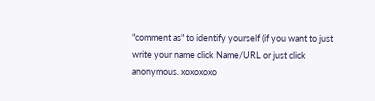"comment as" to identify yourself (if you want to just write your name click Name/URL or just click anonymous. xoxoxoxo